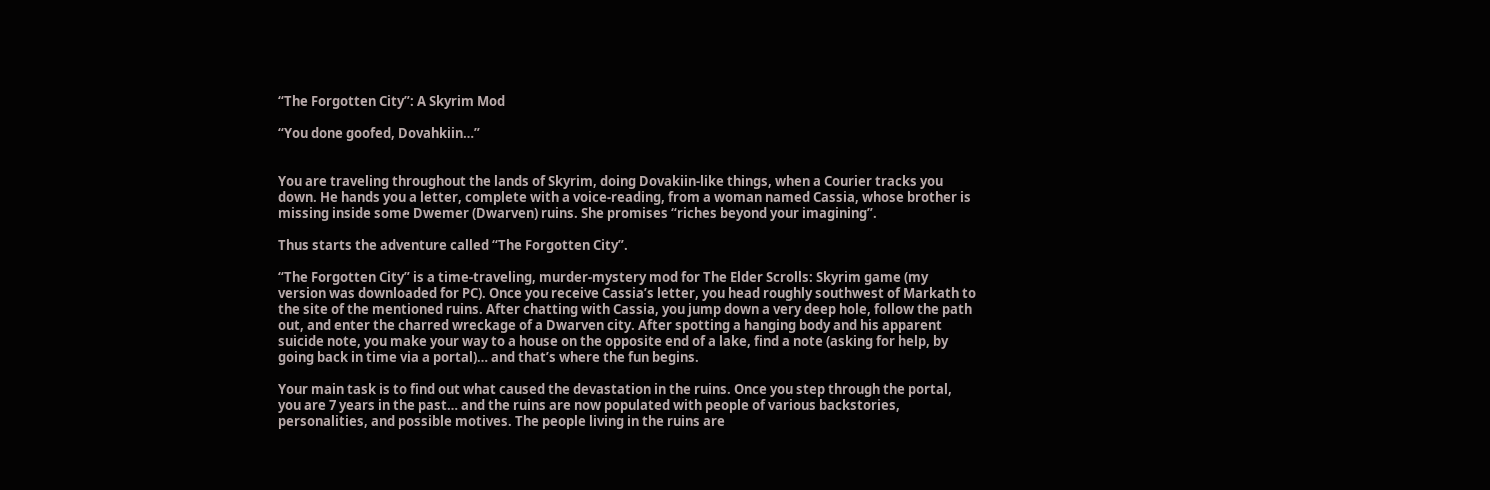“The Forgotten City”: A Skyrim Mod

“You done goofed, Dovahkiin…”


You are traveling throughout the lands of Skyrim, doing Dovakiin-like things, when a Courier tracks you down. He hands you a letter, complete with a voice-reading, from a woman named Cassia, whose brother is missing inside some Dwemer (Dwarven) ruins. She promises “riches beyond your imagining”.

Thus starts the adventure called “The Forgotten City”.

“The Forgotten City” is a time-traveling, murder-mystery mod for The Elder Scrolls: Skyrim game (my version was downloaded for PC). Once you receive Cassia’s letter, you head roughly southwest of Markath to the site of the mentioned ruins. After chatting with Cassia, you jump down a very deep hole, follow the path out, and enter the charred wreckage of a Dwarven city. After spotting a hanging body and his apparent suicide note, you make your way to a house on the opposite end of a lake, find a note (asking for help, by going back in time via a portal)… and that’s where the fun begins.

Your main task is to find out what caused the devastation in the ruins. Once you step through the portal, you are 7 years in the past… and the ruins are now populated with people of various backstories, personalities, and possible motives. The people living in the ruins are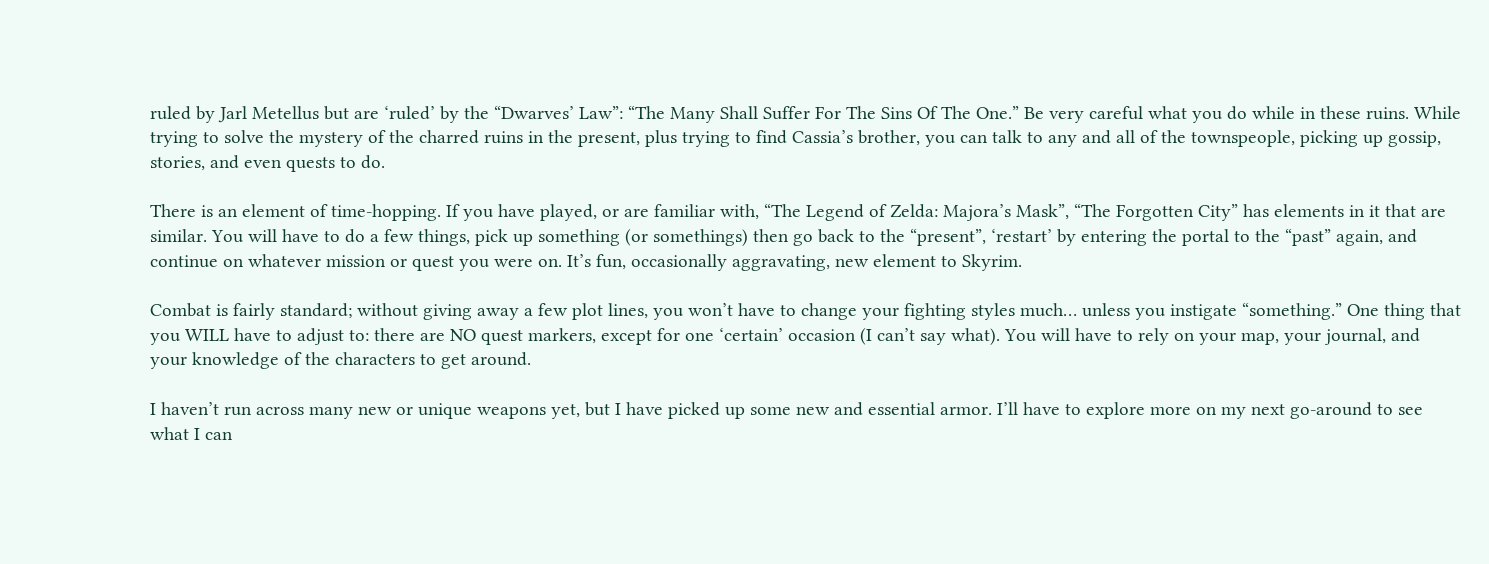ruled by Jarl Metellus but are ‘ruled’ by the “Dwarves’ Law”: “The Many Shall Suffer For The Sins Of The One.” Be very careful what you do while in these ruins. While trying to solve the mystery of the charred ruins in the present, plus trying to find Cassia’s brother, you can talk to any and all of the townspeople, picking up gossip, stories, and even quests to do.

There is an element of time-hopping. If you have played, or are familiar with, “The Legend of Zelda: Majora’s Mask”, “The Forgotten City” has elements in it that are similar. You will have to do a few things, pick up something (or somethings) then go back to the “present”, ‘restart’ by entering the portal to the “past” again, and continue on whatever mission or quest you were on. It’s fun, occasionally aggravating, new element to Skyrim.

Combat is fairly standard; without giving away a few plot lines, you won’t have to change your fighting styles much… unless you instigate “something.” One thing that you WILL have to adjust to: there are NO quest markers, except for one ‘certain’ occasion (I can’t say what). You will have to rely on your map, your journal, and your knowledge of the characters to get around.

I haven’t run across many new or unique weapons yet, but I have picked up some new and essential armor. I’ll have to explore more on my next go-around to see what I can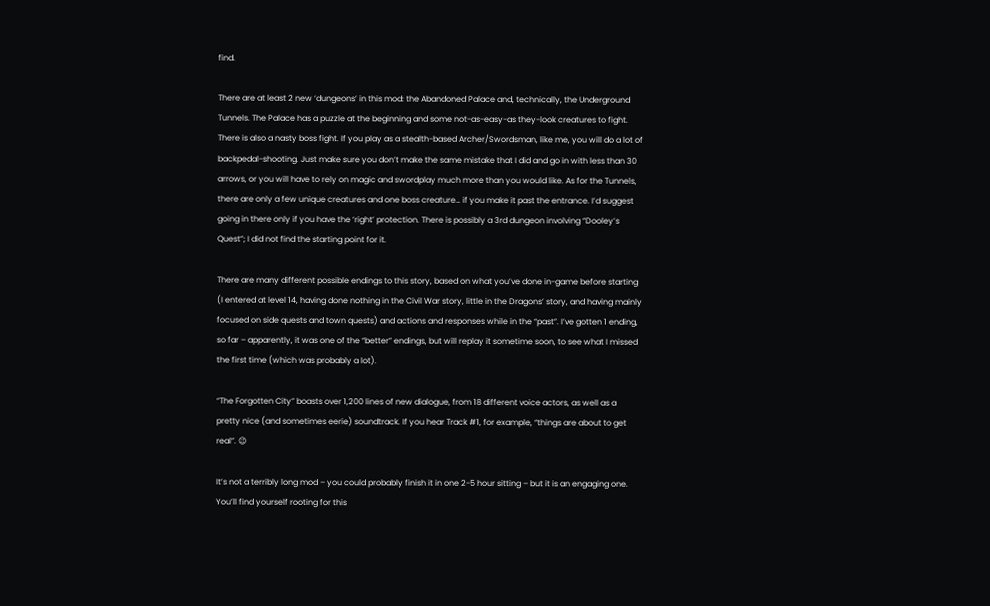find.

There are at least 2 new ‘dungeons’ in this mod: the Abandoned Palace and, technically, the Underground Tunnels. The Palace has a puzzle at the beginning and some not-as-easy-as they-look creatures to fight. There is also a nasty boss fight. If you play as a stealth-based Archer/Swordsman, like me, you will do a lot of backpedal-shooting. Just make sure you don’t make the same mistake that I did and go in with less than 30 arrows, or you will have to rely on magic and swordplay much more than you would like. As for the Tunnels, there are only a few unique creatures and one boss creature… if you make it past the entrance. I’d suggest going in there only if you have the ‘right’ protection. There is possibly a 3rd dungeon involving “Dooley’s Quest”; I did not find the starting point for it.

There are many different possible endings to this story, based on what you’ve done in-game before starting (I entered at level 14, having done nothing in the Civil War story, little in the Dragons’ story, and having mainly focused on side quests and town quests) and actions and responses while in the “past”. I’ve gotten 1 ending, so far – apparently, it was one of the “better” endings, but will replay it sometime soon, to see what I missed the first time (which was probably a lot).

“The Forgotten City” boasts over 1,200 lines of new dialogue, from 18 different voice actors, as well as a pretty nice (and sometimes eerie) soundtrack. If you hear Track #1, for example, “things are about to get real”. 😉

It’s not a terribly long mod – you could probably finish it in one 2-5 hour sitting – but it is an engaging one. You’ll find yourself rooting for this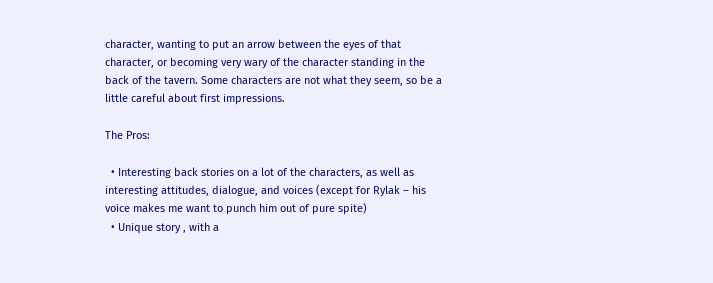character, wanting to put an arrow between the eyes of that character, or becoming very wary of the character standing in the back of the tavern. Some characters are not what they seem, so be a little careful about first impressions.

The Pros:

  • Interesting back stories on a lot of the characters, as well as interesting attitudes, dialogue, and voices (except for Rylak – his voice makes me want to punch him out of pure spite)
  • Unique story , with a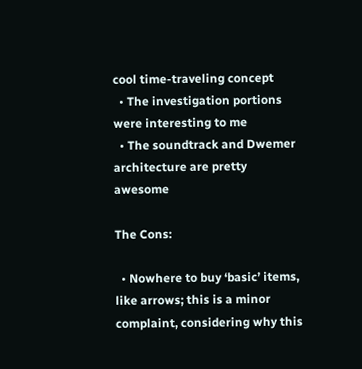cool time-traveling concept
  • The investigation portions were interesting to me
  • The soundtrack and Dwemer architecture are pretty awesome

The Cons:

  • Nowhere to buy ‘basic’ items, like arrows; this is a minor complaint, considering why this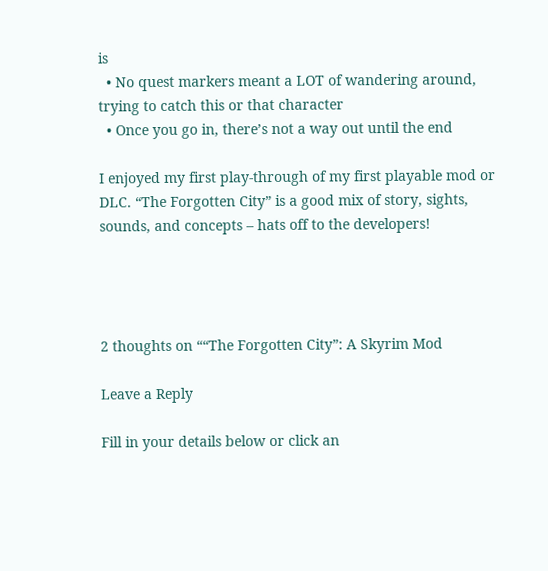is
  • No quest markers meant a LOT of wandering around, trying to catch this or that character
  • Once you go in, there’s not a way out until the end

I enjoyed my first play-through of my first playable mod or DLC. “The Forgotten City” is a good mix of story, sights, sounds, and concepts – hats off to the developers!




2 thoughts on ““The Forgotten City”: A Skyrim Mod

Leave a Reply

Fill in your details below or click an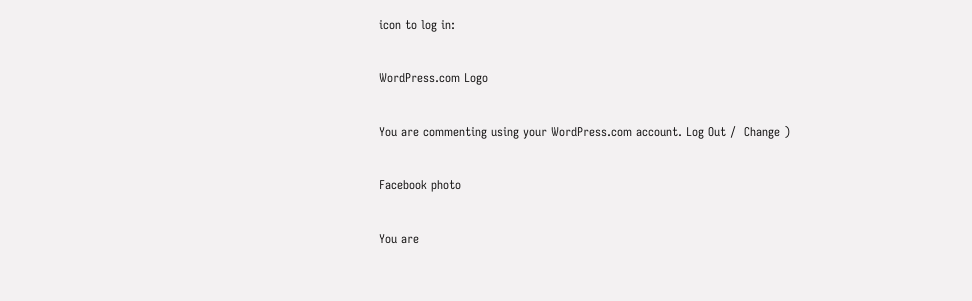icon to log in:

WordPress.com Logo

You are commenting using your WordPress.com account. Log Out /  Change )

Facebook photo

You are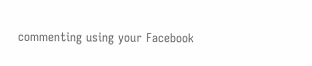commenting using your Facebook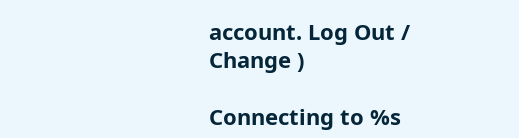account. Log Out /  Change )

Connecting to %s